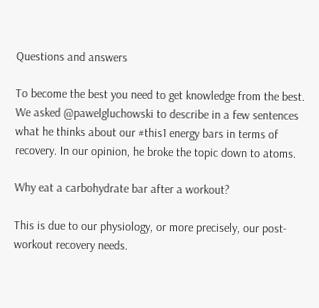Questions and answers

To become the best you need to get knowledge from the best. We asked @pawelgluchowski to describe in a few sentences what he thinks about our #this1 energy bars in terms of recovery. In our opinion, he broke the topic down to atoms.

Why eat a carbohydrate bar after a workout?

This is due to our physiology, or more precisely, our post-workout recovery needs.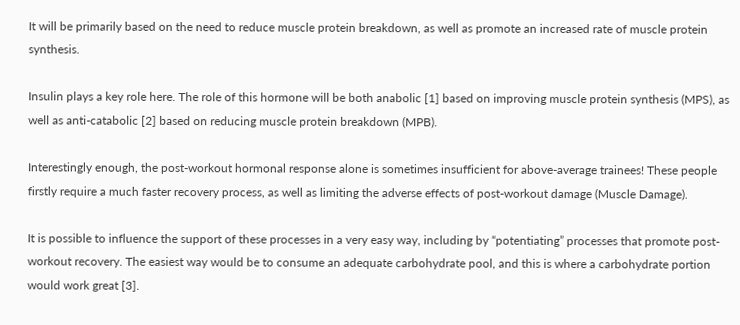It will be primarily based on the need to reduce muscle protein breakdown, as well as promote an increased rate of muscle protein synthesis.

Insulin plays a key role here. The role of this hormone will be both anabolic [1] based on improving muscle protein synthesis (MPS), as well as anti-catabolic [2] based on reducing muscle protein breakdown (MPB).

Interestingly enough, the post-workout hormonal response alone is sometimes insufficient for above-average trainees! These people firstly require a much faster recovery process, as well as limiting the adverse effects of post-workout damage (Muscle Damage).

It is possible to influence the support of these processes in a very easy way, including by “potentiating” processes that promote post-workout recovery. The easiest way would be to consume an adequate carbohydrate pool, and this is where a carbohydrate portion would work great [3].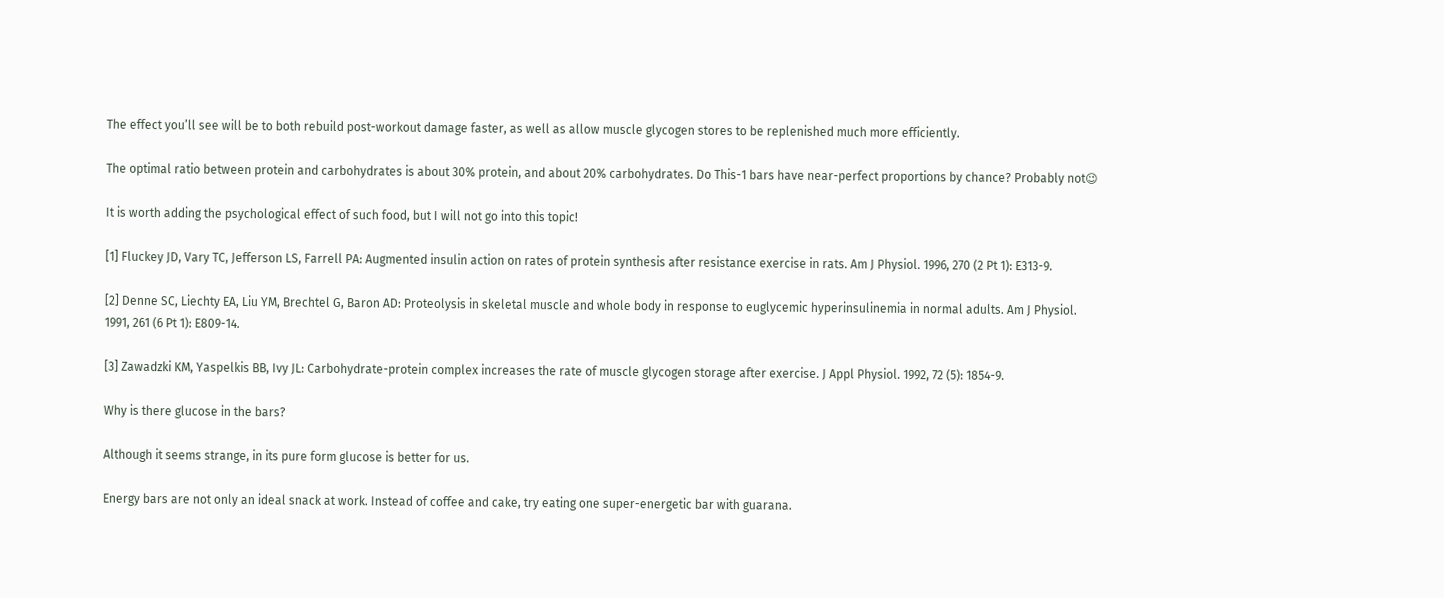The effect you’ll see will be to both rebuild post-workout damage faster, as well as allow muscle glycogen stores to be replenished much more efficiently.

The optimal ratio between protein and carbohydrates is about 30% protein, and about 20% carbohydrates. Do This-1 bars have near-perfect proportions by chance? Probably not😉

It is worth adding the psychological effect of such food, but I will not go into this topic!

[1] Fluckey JD, Vary TC, Jefferson LS, Farrell PA: Augmented insulin action on rates of protein synthesis after resistance exercise in rats. Am J Physiol. 1996, 270 (2 Pt 1): E313-9.

[2] Denne SC, Liechty EA, Liu YM, Brechtel G, Baron AD: Proteolysis in skeletal muscle and whole body in response to euglycemic hyperinsulinemia in normal adults. Am J Physiol. 1991, 261 (6 Pt 1): E809-14.

[3] Zawadzki KM, Yaspelkis BB, Ivy JL: Carbohydrate-protein complex increases the rate of muscle glycogen storage after exercise. J Appl Physiol. 1992, 72 (5): 1854-9.

Why is there glucose in the bars?

Although it seems strange, in its pure form glucose is better for us.

Energy bars are not only an ideal snack at work. Instead of coffee and cake, try eating one super-energetic bar with guarana.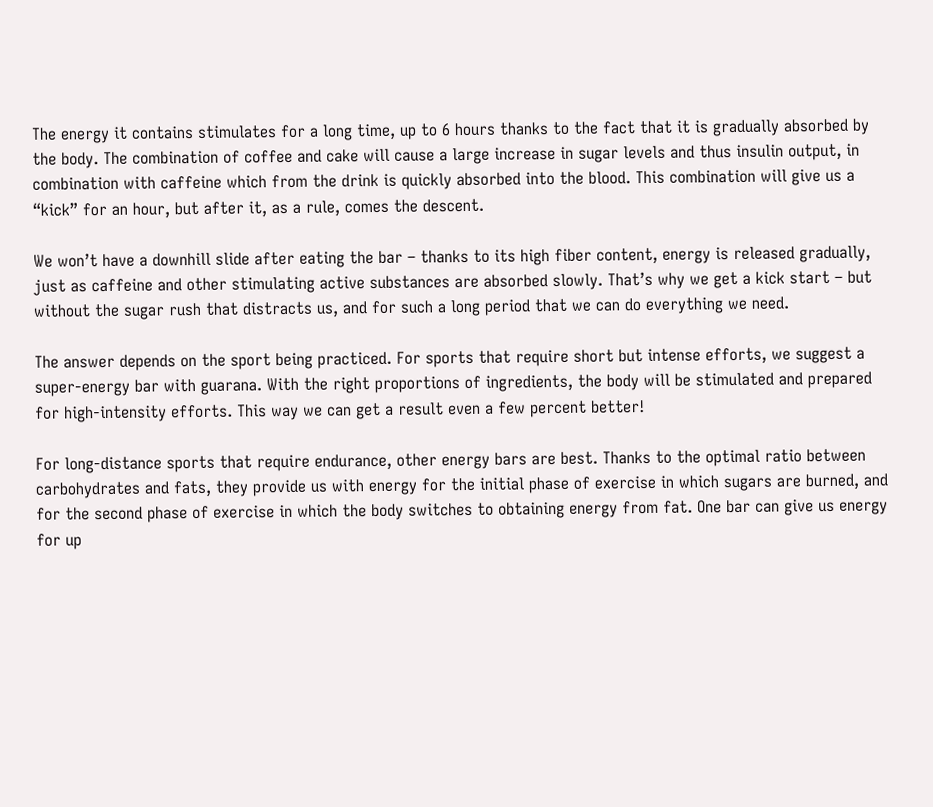The energy it contains stimulates for a long time, up to 6 hours thanks to the fact that it is gradually absorbed by the body. The combination of coffee and cake will cause a large increase in sugar levels and thus insulin output, in combination with caffeine which from the drink is quickly absorbed into the blood. This combination will give us a “kick” for an hour, but after it, as a rule, comes the descent.

We won’t have a downhill slide after eating the bar – thanks to its high fiber content, energy is released gradually, just as caffeine and other stimulating active substances are absorbed slowly. That’s why we get a kick start – but without the sugar rush that distracts us, and for such a long period that we can do everything we need.

The answer depends on the sport being practiced. For sports that require short but intense efforts, we suggest a super-energy bar with guarana. With the right proportions of ingredients, the body will be stimulated and prepared for high-intensity efforts. This way we can get a result even a few percent better!

For long-distance sports that require endurance, other energy bars are best. Thanks to the optimal ratio between carbohydrates and fats, they provide us with energy for the initial phase of exercise in which sugars are burned, and for the second phase of exercise in which the body switches to obtaining energy from fat. One bar can give us energy for up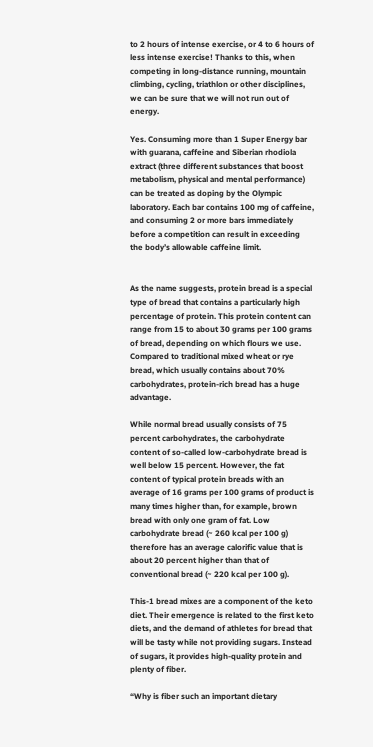to 2 hours of intense exercise, or 4 to 6 hours of less intense exercise! Thanks to this, when competing in long-distance running, mountain climbing, cycling, triathlon or other disciplines, we can be sure that we will not run out of energy.

Yes. Consuming more than 1 Super Energy bar with guarana, caffeine and Siberian rhodiola extract (three different substances that boost metabolism, physical and mental performance) can be treated as doping by the Olympic laboratory. Each bar contains 100 mg of caffeine, and consuming 2 or more bars immediately before a competition can result in exceeding the body’s allowable caffeine limit.


As the name suggests, protein bread is a special type of bread that contains a particularly high percentage of protein. This protein content can range from 15 to about 30 grams per 100 grams of bread, depending on which flours we use. Compared to traditional mixed wheat or rye bread, which usually contains about 70% carbohydrates, protein-rich bread has a huge advantage.

While normal bread usually consists of 75 percent carbohydrates, the carbohydrate content of so-called low-carbohydrate bread is well below 15 percent. However, the fat content of typical protein breads with an average of 16 grams per 100 grams of product is many times higher than, for example, brown bread with only one gram of fat. Low carbohydrate bread (~ 260 kcal per 100 g) therefore has an average calorific value that is about 20 percent higher than that of conventional bread (~ 220 kcal per 100 g).

This-1 bread mixes are a component of the keto diet. Their emergence is related to the first keto diets, and the demand of athletes for bread that will be tasty while not providing sugars. Instead of sugars, it provides high-quality protein and plenty of fiber.

“Why is fiber such an important dietary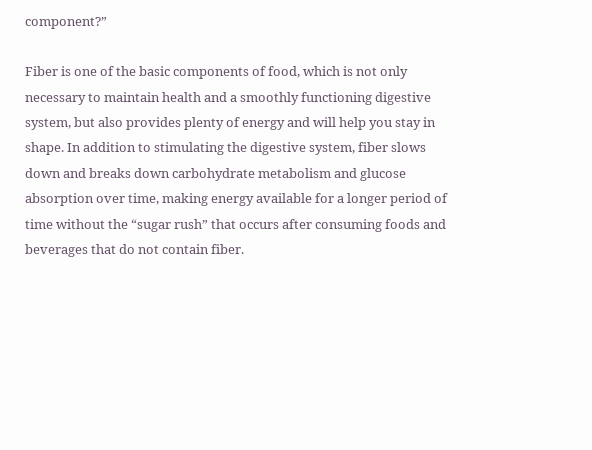component?”

Fiber is one of the basic components of food, which is not only necessary to maintain health and a smoothly functioning digestive system, but also provides plenty of energy and will help you stay in shape. In addition to stimulating the digestive system, fiber slows down and breaks down carbohydrate metabolism and glucose absorption over time, making energy available for a longer period of time without the “sugar rush” that occurs after consuming foods and beverages that do not contain fiber.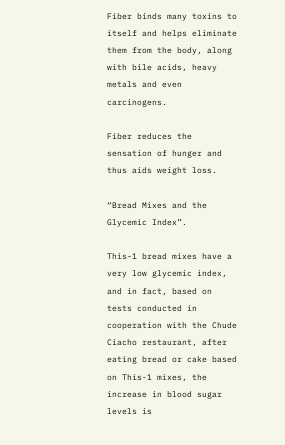Fiber binds many toxins to itself and helps eliminate them from the body, along with bile acids, heavy metals and even carcinogens.

Fiber reduces the sensation of hunger and thus aids weight loss.

“Bread Mixes and the Glycemic Index”.

This-1 bread mixes have a very low glycemic index, and in fact, based on tests conducted in cooperation with the Chude Ciacho restaurant, after eating bread or cake based on This-1 mixes, the increase in blood sugar levels is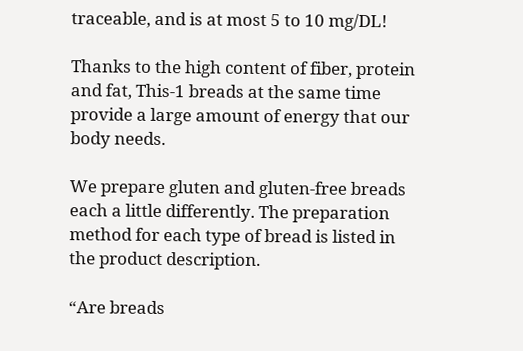traceable, and is at most 5 to 10 mg/DL!

Thanks to the high content of fiber, protein and fat, This-1 breads at the same time provide a large amount of energy that our body needs.

We prepare gluten and gluten-free breads each a little differently. The preparation method for each type of bread is listed in the product description.

“Are breads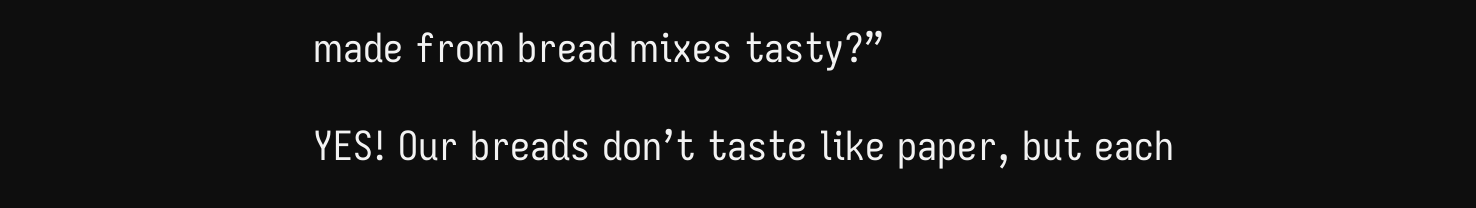made from bread mixes tasty?”

YES! Our breads don’t taste like paper, but each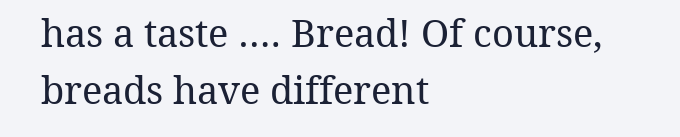has a taste …. Bread! Of course, breads have different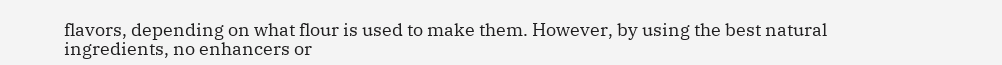flavors, depending on what flour is used to make them. However, by using the best natural ingredients, no enhancers or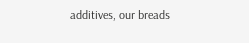additives, our breads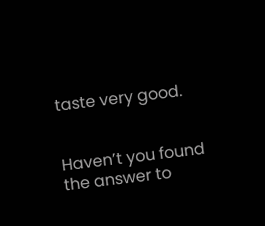taste very good.


Haven’t you found the answer to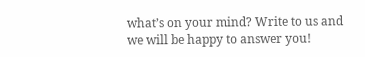what’s on your mind? Write to us and we will be happy to answer you!